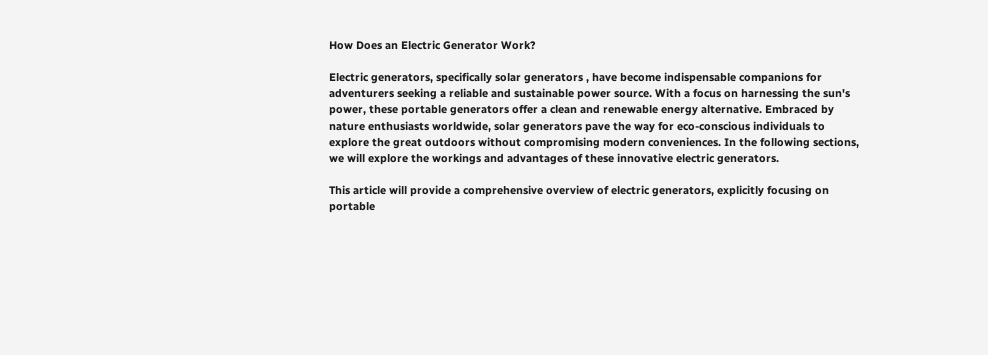How Does an Electric Generator Work?

Electric generators, specifically solar generators , have become indispensable companions for adventurers seeking a reliable and sustainable power source. With a focus on harnessing the sun's power, these portable generators offer a clean and renewable energy alternative. Embraced by nature enthusiasts worldwide, solar generators pave the way for eco-conscious individuals to explore the great outdoors without compromising modern conveniences. In the following sections, we will explore the workings and advantages of these innovative electric generators.

This article will provide a comprehensive overview of electric generators, explicitly focusing on portable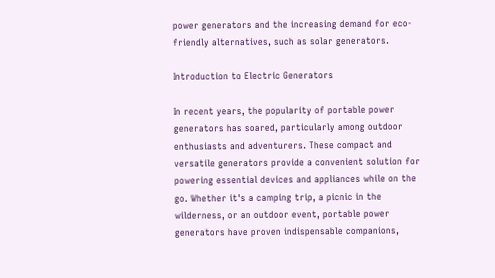power generators and the increasing demand for eco-friendly alternatives, such as solar generators.

Introduction to Electric Generators

In recent years, the popularity of portable power generators has soared, particularly among outdoor enthusiasts and adventurers. These compact and versatile generators provide a convenient solution for powering essential devices and appliances while on the go. Whether it's a camping trip, a picnic in the wilderness, or an outdoor event, portable power generators have proven indispensable companions,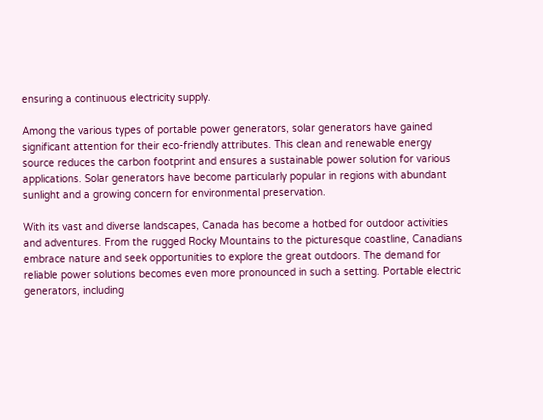ensuring a continuous electricity supply.

Among the various types of portable power generators, solar generators have gained significant attention for their eco-friendly attributes. This clean and renewable energy source reduces the carbon footprint and ensures a sustainable power solution for various applications. Solar generators have become particularly popular in regions with abundant sunlight and a growing concern for environmental preservation.

With its vast and diverse landscapes, Canada has become a hotbed for outdoor activities and adventures. From the rugged Rocky Mountains to the picturesque coastline, Canadians embrace nature and seek opportunities to explore the great outdoors. The demand for reliable power solutions becomes even more pronounced in such a setting. Portable electric generators, including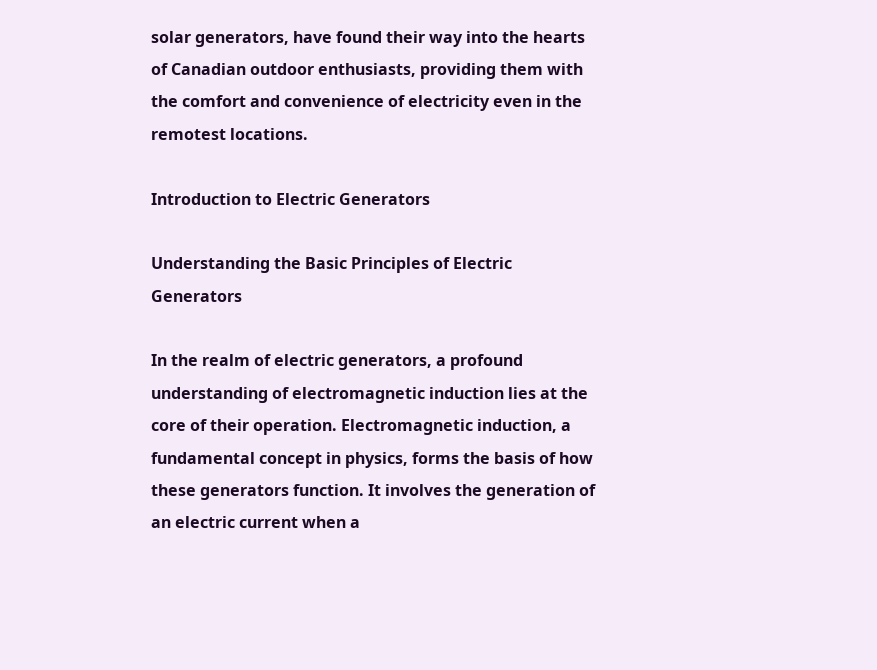solar generators, have found their way into the hearts of Canadian outdoor enthusiasts, providing them with the comfort and convenience of electricity even in the remotest locations.

Introduction to Electric Generators

Understanding the Basic Principles of Electric Generators

In the realm of electric generators, a profound understanding of electromagnetic induction lies at the core of their operation. Electromagnetic induction, a fundamental concept in physics, forms the basis of how these generators function. It involves the generation of an electric current when a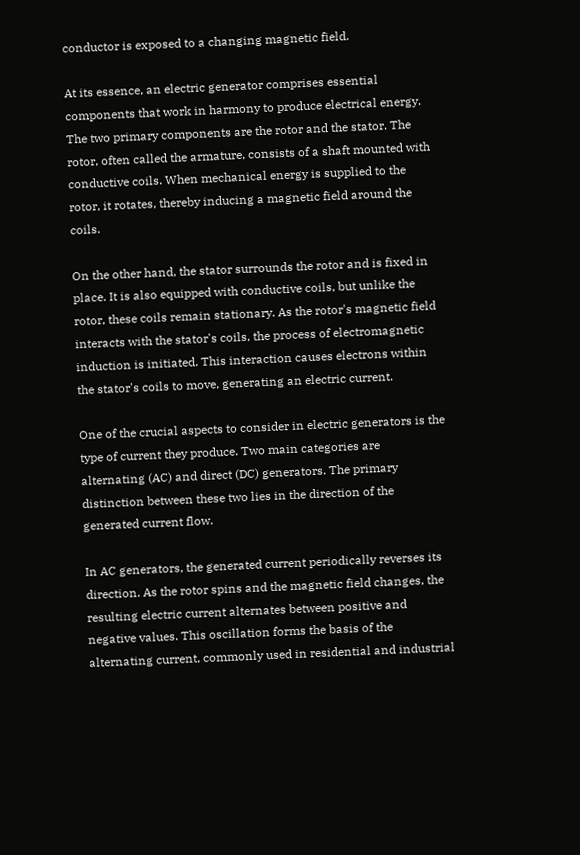conductor is exposed to a changing magnetic field.

At its essence, an electric generator comprises essential components that work in harmony to produce electrical energy. The two primary components are the rotor and the stator. The rotor, often called the armature, consists of a shaft mounted with conductive coils. When mechanical energy is supplied to the rotor, it rotates, thereby inducing a magnetic field around the coils.

On the other hand, the stator surrounds the rotor and is fixed in place. It is also equipped with conductive coils, but unlike the rotor, these coils remain stationary. As the rotor's magnetic field interacts with the stator's coils, the process of electromagnetic induction is initiated. This interaction causes electrons within the stator's coils to move, generating an electric current.

One of the crucial aspects to consider in electric generators is the type of current they produce. Two main categories are alternating (AC) and direct (DC) generators. The primary distinction between these two lies in the direction of the generated current flow.

In AC generators, the generated current periodically reverses its direction. As the rotor spins and the magnetic field changes, the resulting electric current alternates between positive and negative values. This oscillation forms the basis of the alternating current, commonly used in residential and industrial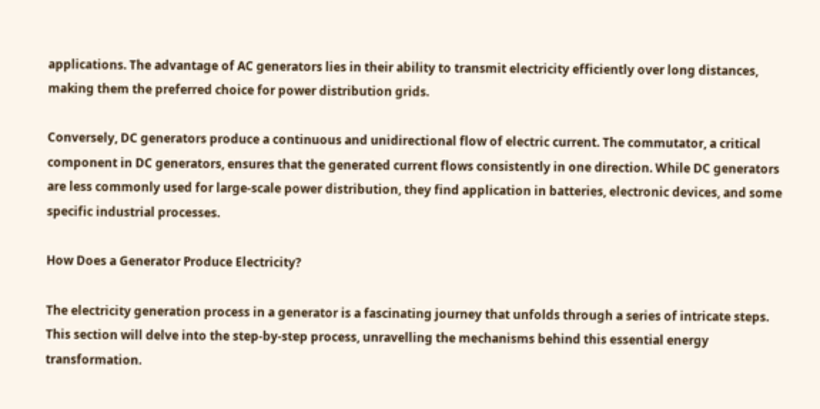applications. The advantage of AC generators lies in their ability to transmit electricity efficiently over long distances, making them the preferred choice for power distribution grids.

Conversely, DC generators produce a continuous and unidirectional flow of electric current. The commutator, a critical component in DC generators, ensures that the generated current flows consistently in one direction. While DC generators are less commonly used for large-scale power distribution, they find application in batteries, electronic devices, and some specific industrial processes.

How Does a Generator Produce Electricity?

The electricity generation process in a generator is a fascinating journey that unfolds through a series of intricate steps. This section will delve into the step-by-step process, unravelling the mechanisms behind this essential energy transformation.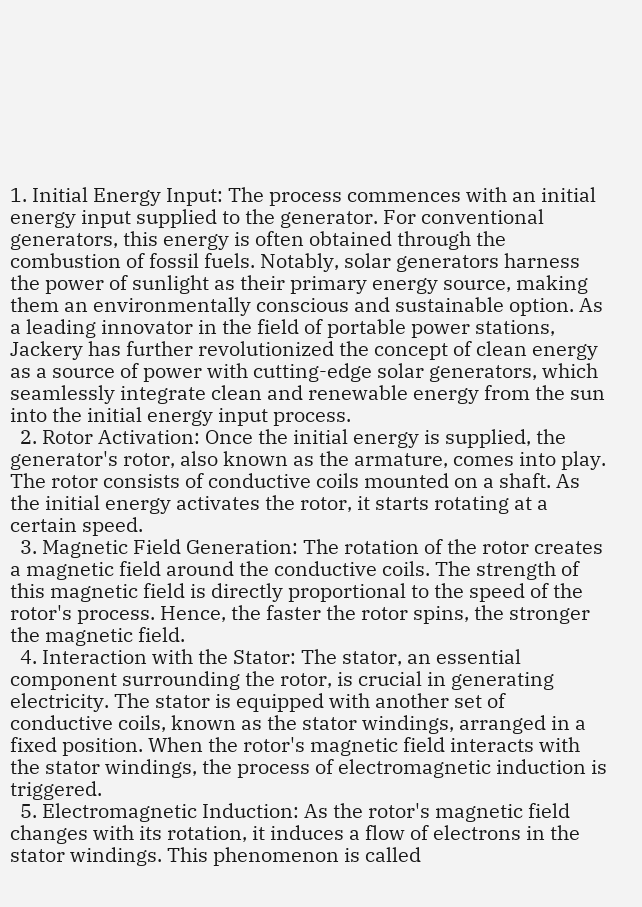1. Initial Energy Input: The process commences with an initial energy input supplied to the generator. For conventional generators, this energy is often obtained through the combustion of fossil fuels. Notably, solar generators harness the power of sunlight as their primary energy source, making them an environmentally conscious and sustainable option. As a leading innovator in the field of portable power stations, Jackery has further revolutionized the concept of clean energy as a source of power with cutting-edge solar generators, which seamlessly integrate clean and renewable energy from the sun into the initial energy input process.
  2. Rotor Activation: Once the initial energy is supplied, the generator's rotor, also known as the armature, comes into play. The rotor consists of conductive coils mounted on a shaft. As the initial energy activates the rotor, it starts rotating at a certain speed.
  3. Magnetic Field Generation: The rotation of the rotor creates a magnetic field around the conductive coils. The strength of this magnetic field is directly proportional to the speed of the rotor's process. Hence, the faster the rotor spins, the stronger the magnetic field.
  4. Interaction with the Stator: The stator, an essential component surrounding the rotor, is crucial in generating electricity. The stator is equipped with another set of conductive coils, known as the stator windings, arranged in a fixed position. When the rotor's magnetic field interacts with the stator windings, the process of electromagnetic induction is triggered.
  5. Electromagnetic Induction: As the rotor's magnetic field changes with its rotation, it induces a flow of electrons in the stator windings. This phenomenon is called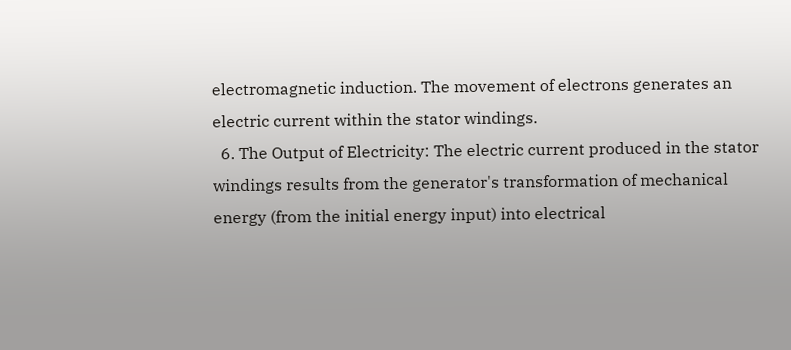electromagnetic induction. The movement of electrons generates an electric current within the stator windings.
  6. The Output of Electricity: The electric current produced in the stator windings results from the generator's transformation of mechanical energy (from the initial energy input) into electrical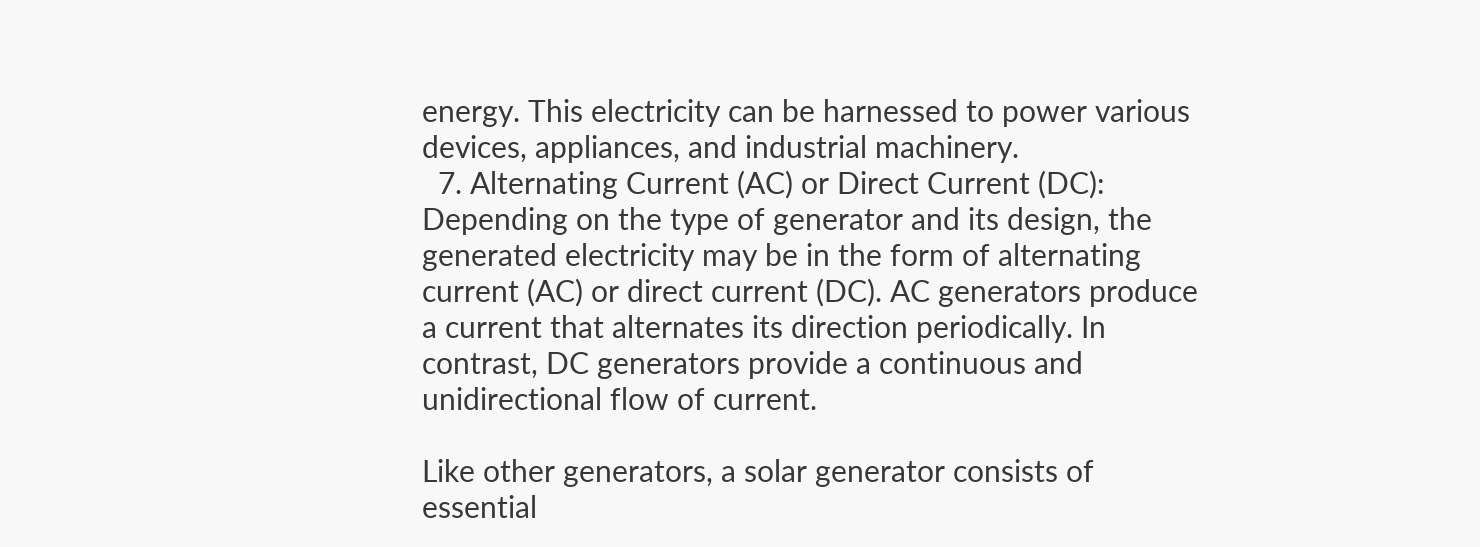energy. This electricity can be harnessed to power various devices, appliances, and industrial machinery.
  7. Alternating Current (AC) or Direct Current (DC): Depending on the type of generator and its design, the generated electricity may be in the form of alternating current (AC) or direct current (DC). AC generators produce a current that alternates its direction periodically. In contrast, DC generators provide a continuous and unidirectional flow of current.

Like other generators, a solar generator consists of essential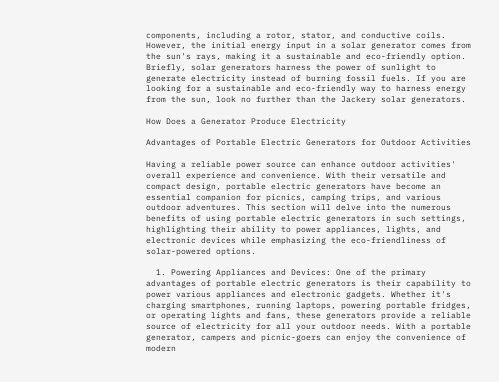components, including a rotor, stator, and conductive coils. However, the initial energy input in a solar generator comes from the sun's rays, making it a sustainable and eco-friendly option. Briefly, solar generators harness the power of sunlight to generate electricity instead of burning fossil fuels. If you are looking for a sustainable and eco-friendly way to harness energy from the sun, look no further than the Jackery solar generators.

How Does a Generator Produce Electricity

Advantages of Portable Electric Generators for Outdoor Activities

Having a reliable power source can enhance outdoor activities' overall experience and convenience. With their versatile and compact design, portable electric generators have become an essential companion for picnics, camping trips, and various outdoor adventures. This section will delve into the numerous benefits of using portable electric generators in such settings, highlighting their ability to power appliances, lights, and electronic devices while emphasizing the eco-friendliness of solar-powered options.

  1. Powering Appliances and Devices: One of the primary advantages of portable electric generators is their capability to power various appliances and electronic gadgets. Whether it's charging smartphones, running laptops, powering portable fridges, or operating lights and fans, these generators provide a reliable source of electricity for all your outdoor needs. With a portable generator, campers and picnic-goers can enjoy the convenience of modern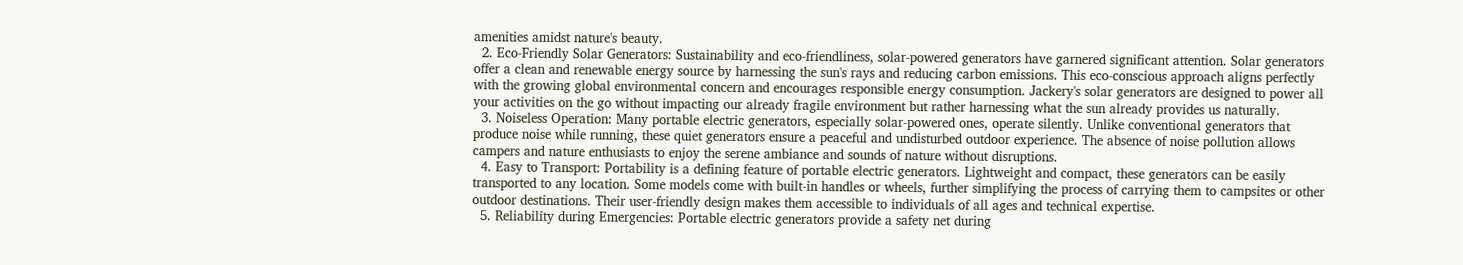amenities amidst nature's beauty.
  2. Eco-Friendly Solar Generators: Sustainability and eco-friendliness, solar-powered generators have garnered significant attention. Solar generators offer a clean and renewable energy source by harnessing the sun's rays and reducing carbon emissions. This eco-conscious approach aligns perfectly with the growing global environmental concern and encourages responsible energy consumption. Jackery's solar generators are designed to power all your activities on the go without impacting our already fragile environment but rather harnessing what the sun already provides us naturally.
  3. Noiseless Operation: Many portable electric generators, especially solar-powered ones, operate silently. Unlike conventional generators that produce noise while running, these quiet generators ensure a peaceful and undisturbed outdoor experience. The absence of noise pollution allows campers and nature enthusiasts to enjoy the serene ambiance and sounds of nature without disruptions.
  4. Easy to Transport: Portability is a defining feature of portable electric generators. Lightweight and compact, these generators can be easily transported to any location. Some models come with built-in handles or wheels, further simplifying the process of carrying them to campsites or other outdoor destinations. Their user-friendly design makes them accessible to individuals of all ages and technical expertise.
  5. Reliability during Emergencies: Portable electric generators provide a safety net during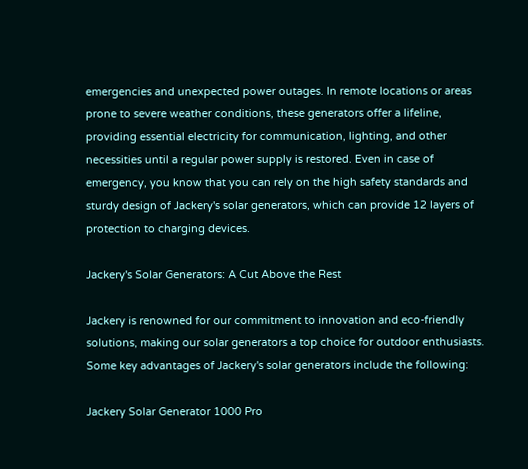emergencies and unexpected power outages. In remote locations or areas prone to severe weather conditions, these generators offer a lifeline, providing essential electricity for communication, lighting, and other necessities until a regular power supply is restored. Even in case of emergency, you know that you can rely on the high safety standards and sturdy design of Jackery's solar generators, which can provide 12 layers of protection to charging devices.

Jackery's Solar Generators: A Cut Above the Rest

Jackery is renowned for our commitment to innovation and eco-friendly solutions, making our solar generators a top choice for outdoor enthusiasts. Some key advantages of Jackery's solar generators include the following:

Jackery Solar Generator 1000 Pro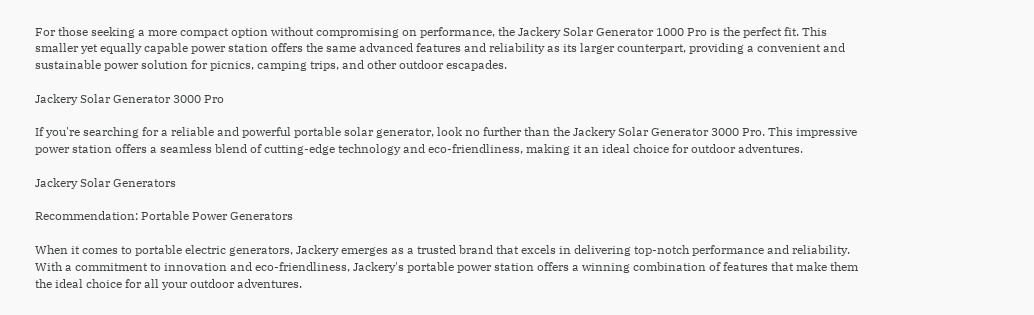For those seeking a more compact option without compromising on performance, the Jackery Solar Generator 1000 Pro is the perfect fit. This smaller yet equally capable power station offers the same advanced features and reliability as its larger counterpart, providing a convenient and sustainable power solution for picnics, camping trips, and other outdoor escapades.

Jackery Solar Generator 3000 Pro

If you're searching for a reliable and powerful portable solar generator, look no further than the Jackery Solar Generator 3000 Pro. This impressive power station offers a seamless blend of cutting-edge technology and eco-friendliness, making it an ideal choice for outdoor adventures.

Jackery Solar Generators

Recommendation: Portable Power Generators

When it comes to portable electric generators, Jackery emerges as a trusted brand that excels in delivering top-notch performance and reliability. With a commitment to innovation and eco-friendliness, Jackery's portable power station offers a winning combination of features that make them the ideal choice for all your outdoor adventures.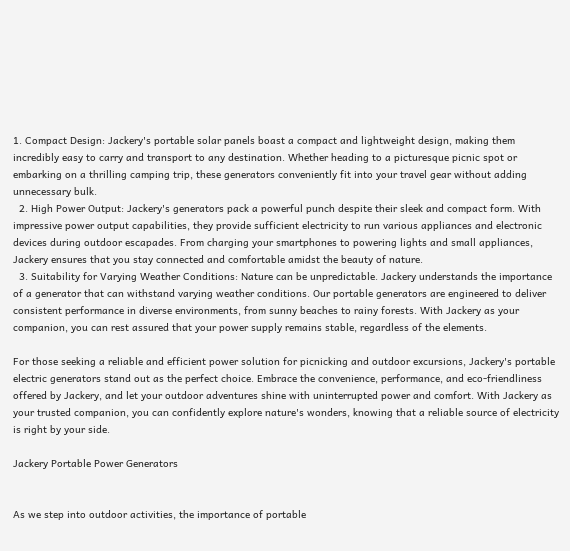1. Compact Design: Jackery's portable solar panels boast a compact and lightweight design, making them incredibly easy to carry and transport to any destination. Whether heading to a picturesque picnic spot or embarking on a thrilling camping trip, these generators conveniently fit into your travel gear without adding unnecessary bulk.
  2. High Power Output: Jackery's generators pack a powerful punch despite their sleek and compact form. With impressive power output capabilities, they provide sufficient electricity to run various appliances and electronic devices during outdoor escapades. From charging your smartphones to powering lights and small appliances, Jackery ensures that you stay connected and comfortable amidst the beauty of nature.
  3. Suitability for Varying Weather Conditions: Nature can be unpredictable. Jackery understands the importance of a generator that can withstand varying weather conditions. Our portable generators are engineered to deliver consistent performance in diverse environments, from sunny beaches to rainy forests. With Jackery as your companion, you can rest assured that your power supply remains stable, regardless of the elements.

For those seeking a reliable and efficient power solution for picnicking and outdoor excursions, Jackery's portable electric generators stand out as the perfect choice. Embrace the convenience, performance, and eco-friendliness offered by Jackery, and let your outdoor adventures shine with uninterrupted power and comfort. With Jackery as your trusted companion, you can confidently explore nature's wonders, knowing that a reliable source of electricity is right by your side.

Jackery Portable Power Generators


As we step into outdoor activities, the importance of portable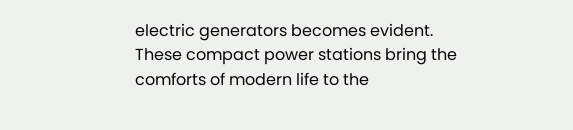electric generators becomes evident. These compact power stations bring the comforts of modern life to the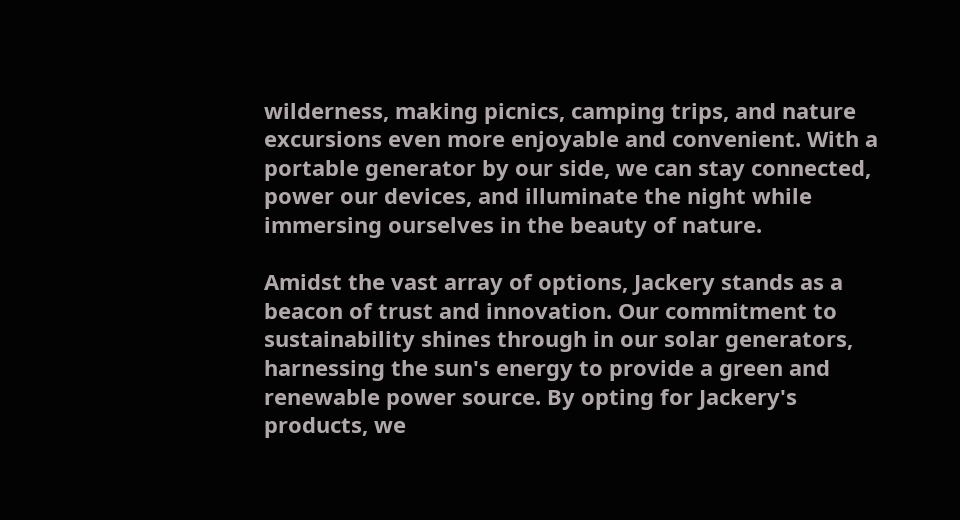wilderness, making picnics, camping trips, and nature excursions even more enjoyable and convenient. With a portable generator by our side, we can stay connected, power our devices, and illuminate the night while immersing ourselves in the beauty of nature.

Amidst the vast array of options, Jackery stands as a beacon of trust and innovation. Our commitment to sustainability shines through in our solar generators, harnessing the sun's energy to provide a green and renewable power source. By opting for Jackery's products, we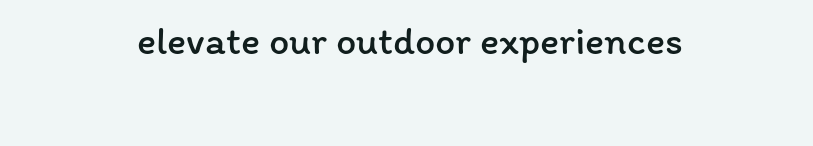elevate our outdoor experiences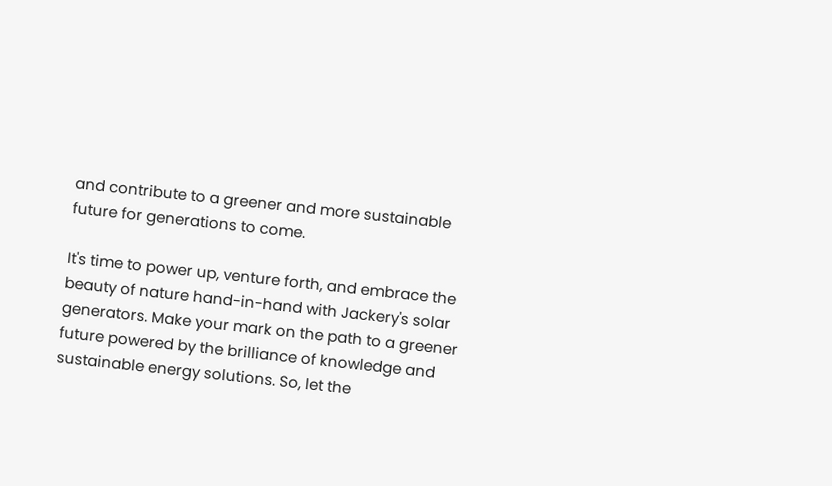and contribute to a greener and more sustainable future for generations to come.

It's time to power up, venture forth, and embrace the beauty of nature hand-in-hand with Jackery's solar generators. Make your mark on the path to a greener future powered by the brilliance of knowledge and sustainable energy solutions. So, let the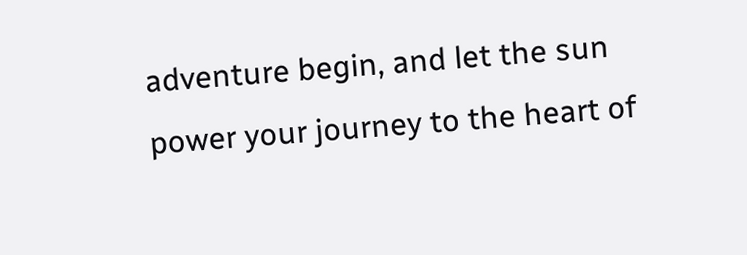adventure begin, and let the sun power your journey to the heart of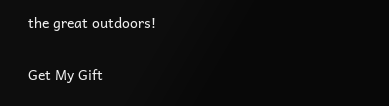the great outdoors!


Get My Gift